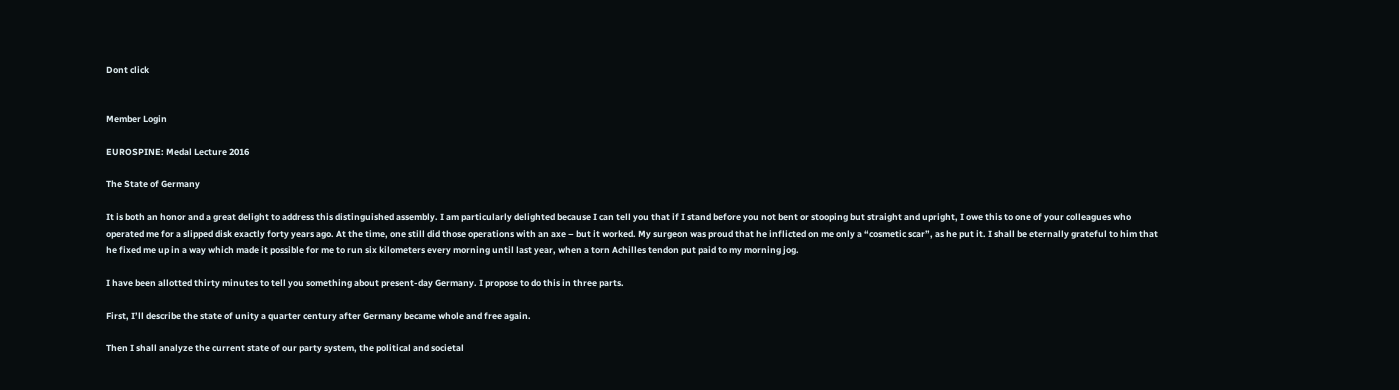Dont click


Member Login

EUROSPINE: Medal Lecture 2016

The State of Germany

It is both an honor and a great delight to address this distinguished assembly. I am particularly delighted because I can tell you that if I stand before you not bent or stooping but straight and upright, I owe this to one of your colleagues who operated me for a slipped disk exactly forty years ago. At the time, one still did those operations with an axe – but it worked. My surgeon was proud that he inflicted on me only a “cosmetic scar”, as he put it. I shall be eternally grateful to him that he fixed me up in a way which made it possible for me to run six kilometers every morning until last year, when a torn Achilles tendon put paid to my morning jog.

I have been allotted thirty minutes to tell you something about present-day Germany. I propose to do this in three parts.

First, I’ll describe the state of unity a quarter century after Germany became whole and free again.

Then I shall analyze the current state of our party system, the political and societal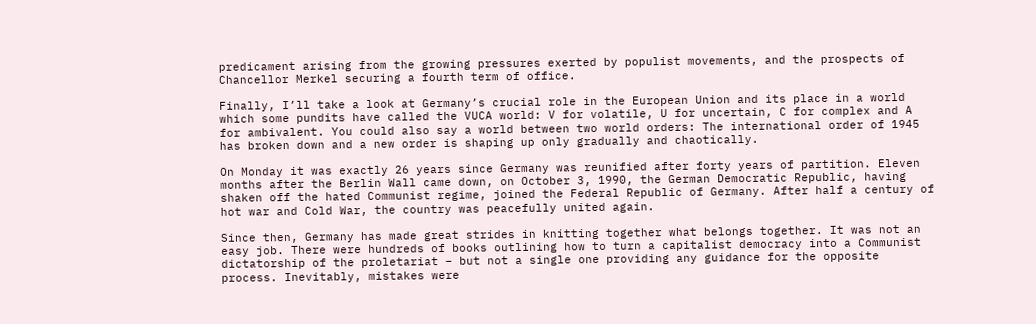predicament arising from the growing pressures exerted by populist movements, and the prospects of Chancellor Merkel securing a fourth term of office.

Finally, I’ll take a look at Germany’s crucial role in the European Union and its place in a world which some pundits have called the VUCA world: V for volatile, U for uncertain, C for complex and A for ambivalent. You could also say a world between two world orders: The international order of 1945 has broken down and a new order is shaping up only gradually and chaotically.

On Monday it was exactly 26 years since Germany was reunified after forty years of partition. Eleven months after the Berlin Wall came down, on October 3, 1990, the German Democratic Republic, having shaken off the hated Communist regime, joined the Federal Republic of Germany. After half a century of hot war and Cold War, the country was peacefully united again.

Since then, Germany has made great strides in knitting together what belongs together. It was not an easy job. There were hundreds of books outlining how to turn a capitalist democracy into a Communist dictatorship of the proletariat – but not a single one providing any guidance for the opposite process. Inevitably, mistakes were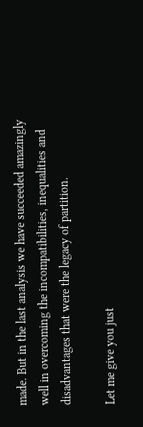made. But in the last analysis we have succeeded amazingly well in overcoming the incompatibilities, inequalities and disadvantages that were the legacy of partition.

Let me give you just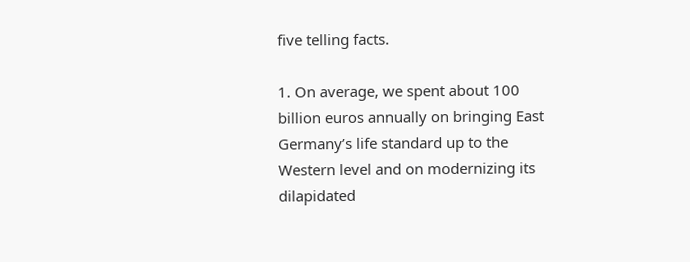five telling facts.

1. On average, we spent about 100 billion euros annually on bringing East Germany’s life standard up to the Western level and on modernizing its dilapidated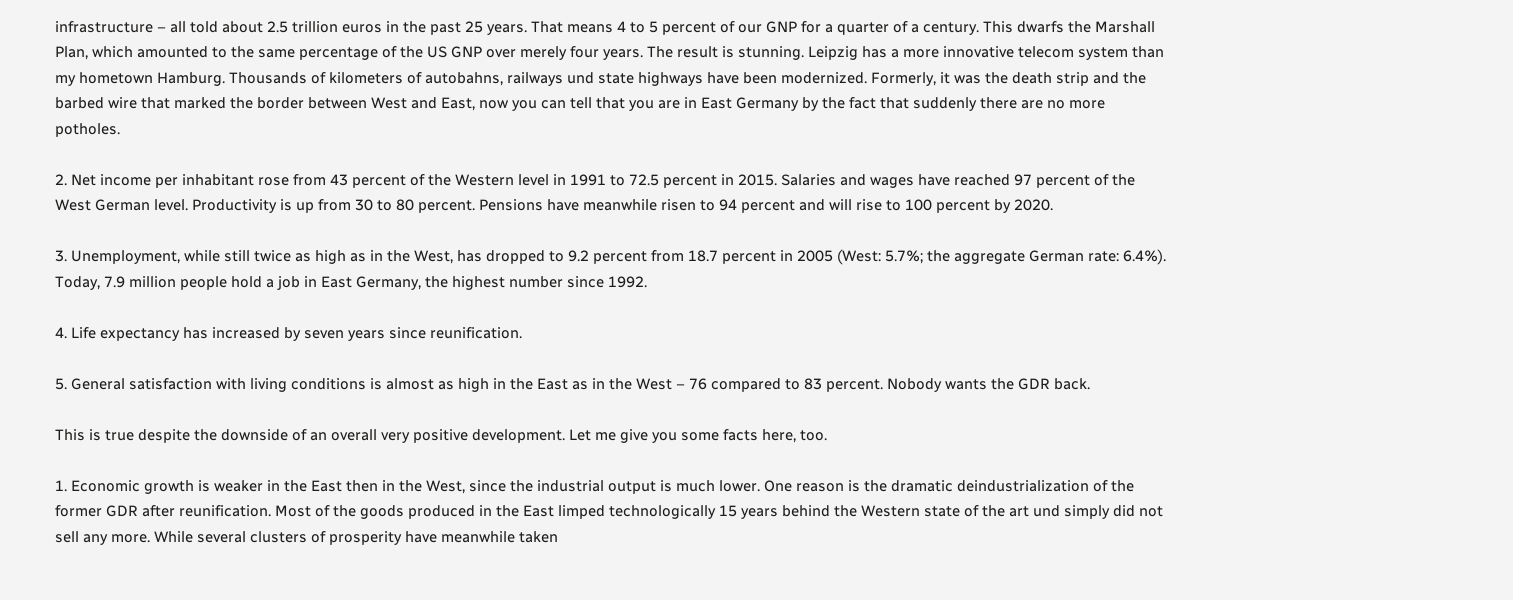infrastructure – all told about 2.5 trillion euros in the past 25 years. That means 4 to 5 percent of our GNP for a quarter of a century. This dwarfs the Marshall Plan, which amounted to the same percentage of the US GNP over merely four years. The result is stunning. Leipzig has a more innovative telecom system than my hometown Hamburg. Thousands of kilometers of autobahns, railways und state highways have been modernized. Formerly, it was the death strip and the barbed wire that marked the border between West and East, now you can tell that you are in East Germany by the fact that suddenly there are no more potholes.

2. Net income per inhabitant rose from 43 percent of the Western level in 1991 to 72.5 percent in 2015. Salaries and wages have reached 97 percent of the West German level. Productivity is up from 30 to 80 percent. Pensions have meanwhile risen to 94 percent and will rise to 100 percent by 2020.

3. Unemployment, while still twice as high as in the West, has dropped to 9.2 percent from 18.7 percent in 2005 (West: 5.7%; the aggregate German rate: 6.4%). Today, 7.9 million people hold a job in East Germany, the highest number since 1992.

4. Life expectancy has increased by seven years since reunification.

5. General satisfaction with living conditions is almost as high in the East as in the West – 76 compared to 83 percent. Nobody wants the GDR back.

This is true despite the downside of an overall very positive development. Let me give you some facts here, too.

1. Economic growth is weaker in the East then in the West, since the industrial output is much lower. One reason is the dramatic deindustrialization of the former GDR after reunification. Most of the goods produced in the East limped technologically 15 years behind the Western state of the art und simply did not sell any more. While several clusters of prosperity have meanwhile taken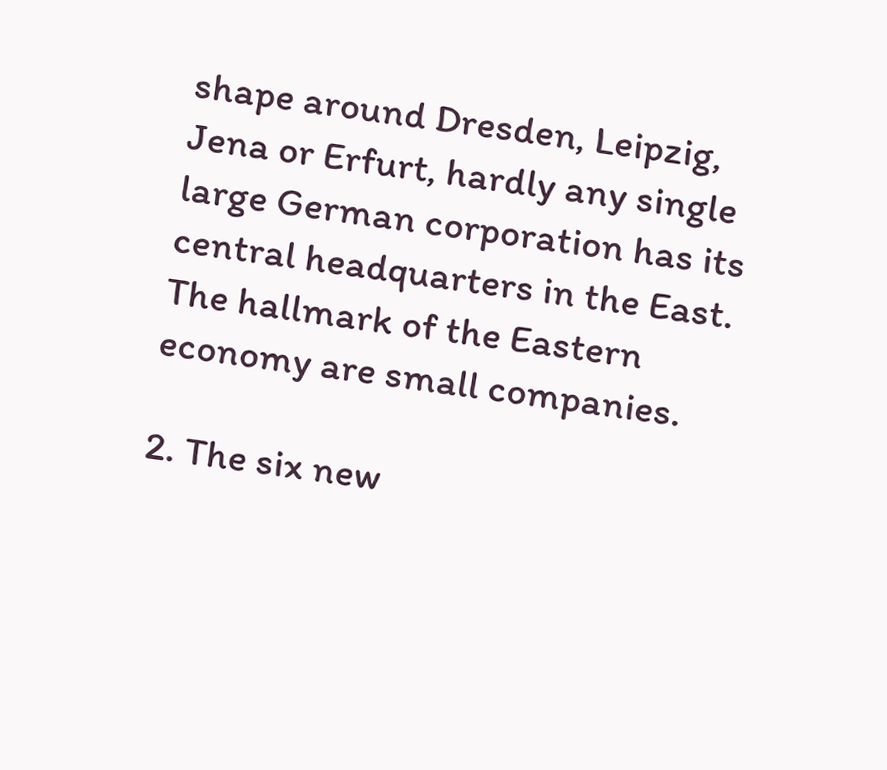shape around Dresden, Leipzig, Jena or Erfurt, hardly any single large German corporation has its central headquarters in the East. The hallmark of the Eastern economy are small companies.

2. The six new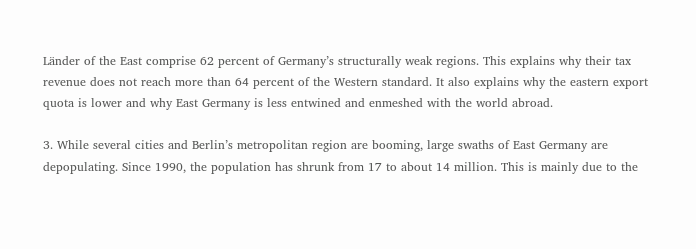Länder of the East comprise 62 percent of Germany’s structurally weak regions. This explains why their tax revenue does not reach more than 64 percent of the Western standard. It also explains why the eastern export quota is lower and why East Germany is less entwined and enmeshed with the world abroad.

3. While several cities and Berlin’s metropolitan region are booming, large swaths of East Germany are depopulating. Since 1990, the population has shrunk from 17 to about 14 million. This is mainly due to the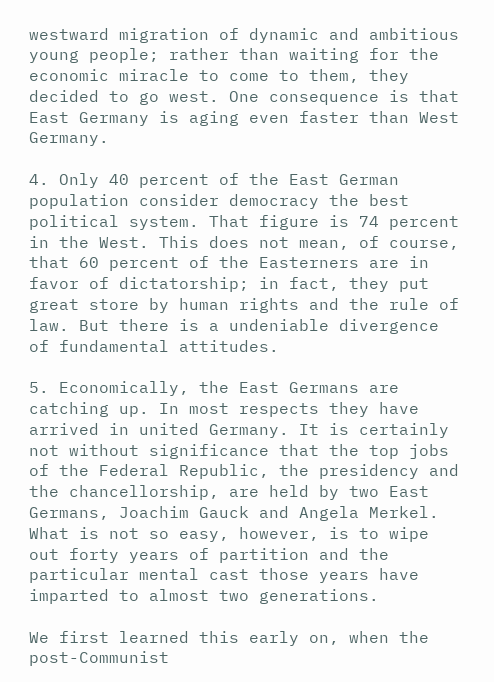westward migration of dynamic and ambitious young people; rather than waiting for the economic miracle to come to them, they decided to go west. One consequence is that East Germany is aging even faster than West Germany.

4. Only 40 percent of the East German population consider democracy the best political system. That figure is 74 percent in the West. This does not mean, of course, that 60 percent of the Easterners are in favor of dictatorship; in fact, they put great store by human rights and the rule of law. But there is a undeniable divergence of fundamental attitudes.

5. Economically, the East Germans are catching up. In most respects they have arrived in united Germany. It is certainly not without significance that the top jobs of the Federal Republic, the presidency and the chancellorship, are held by two East Germans, Joachim Gauck and Angela Merkel. What is not so easy, however, is to wipe out forty years of partition and the particular mental cast those years have imparted to almost two generations.

We first learned this early on, when the post-Communist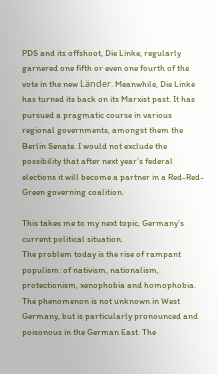PDS and its offshoot, Die Linke, regularly garnered one fifth or even one fourth of the vote in the new Länder. Meanwhile, Die Linke has turned its back on its Marxist past. It has pursued a pragmatic course in various regional governments, amongst them the Berlin Senate. I would not exclude the possibility that after next year’s federal elections it will become a partner in a Red-Red-Green governing coalition.

This takes me to my next topic, Germany’s current political situation.
The problem today is the rise of rampant populism: of nativism, nationalism, protectionism, xenophobia and homophobia. The phenomenon is not unknown in West Germany, but is particularly pronounced and poisonous in the German East. The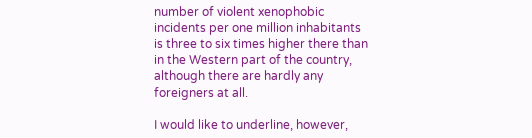number of violent xenophobic incidents per one million inhabitants is three to six times higher there than in the Western part of the country, although there are hardly any foreigners at all.

I would like to underline, however,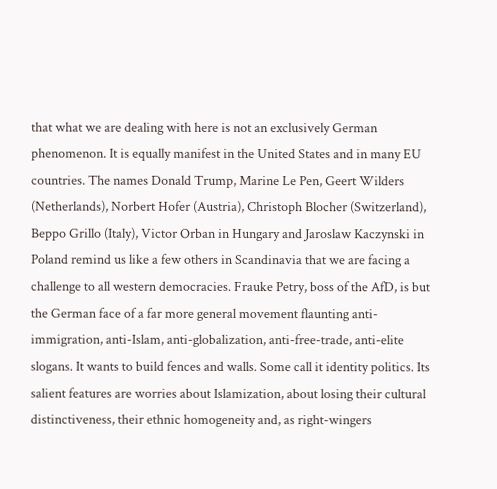that what we are dealing with here is not an exclusively German phenomenon. It is equally manifest in the United States and in many EU countries. The names Donald Trump, Marine Le Pen, Geert Wilders (Netherlands), Norbert Hofer (Austria), Christoph Blocher (Switzerland), Beppo Grillo (Italy), Victor Orban in Hungary and Jaroslaw Kaczynski in Poland remind us like a few others in Scandinavia that we are facing a challenge to all western democracies. Frauke Petry, boss of the AfD, is but the German face of a far more general movement flaunting anti- immigration, anti-Islam, anti-globalization, anti-free-trade, anti-elite slogans. It wants to build fences and walls. Some call it identity politics. Its salient features are worries about Islamization, about losing their cultural distinctiveness, their ethnic homogeneity and, as right-wingers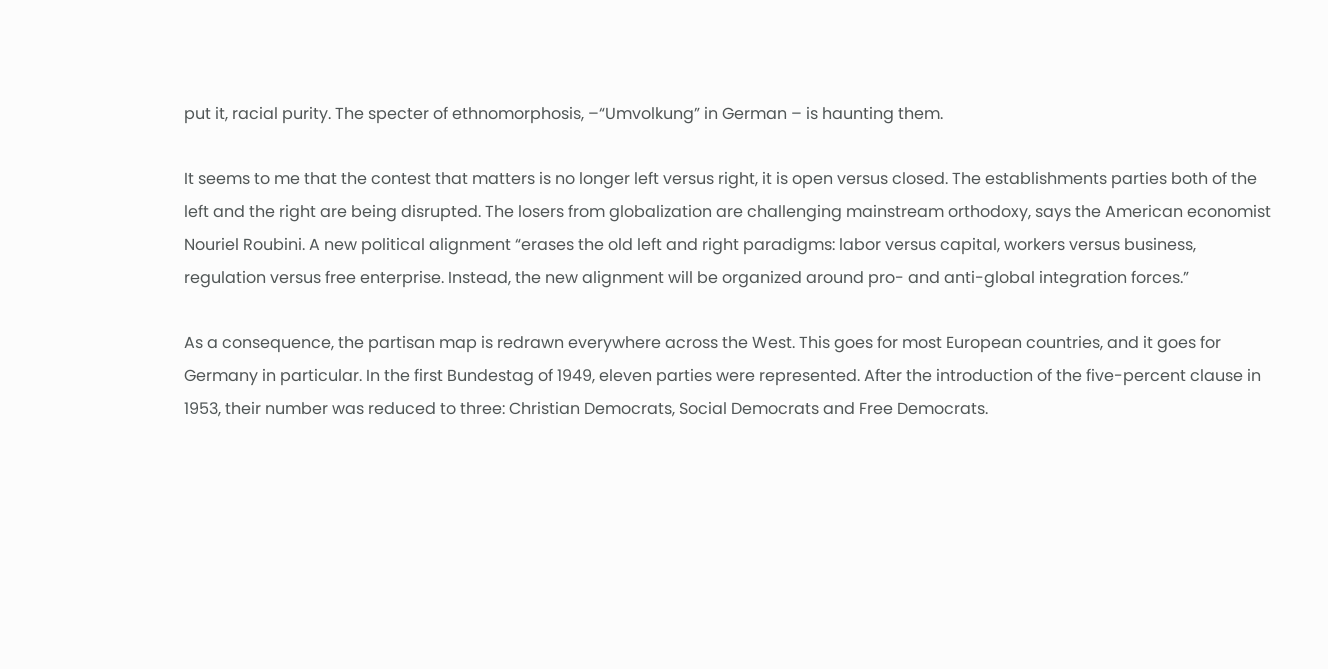put it, racial purity. The specter of ethnomorphosis, –“Umvolkung” in German – is haunting them.

It seems to me that the contest that matters is no longer left versus right, it is open versus closed. The establishments parties both of the left and the right are being disrupted. The losers from globalization are challenging mainstream orthodoxy, says the American economist Nouriel Roubini. A new political alignment “erases the old left and right paradigms: labor versus capital, workers versus business, regulation versus free enterprise. Instead, the new alignment will be organized around pro- and anti-global integration forces.”

As a consequence, the partisan map is redrawn everywhere across the West. This goes for most European countries, and it goes for Germany in particular. In the first Bundestag of 1949, eleven parties were represented. After the introduction of the five-percent clause in 1953, their number was reduced to three: Christian Democrats, Social Democrats and Free Democrats.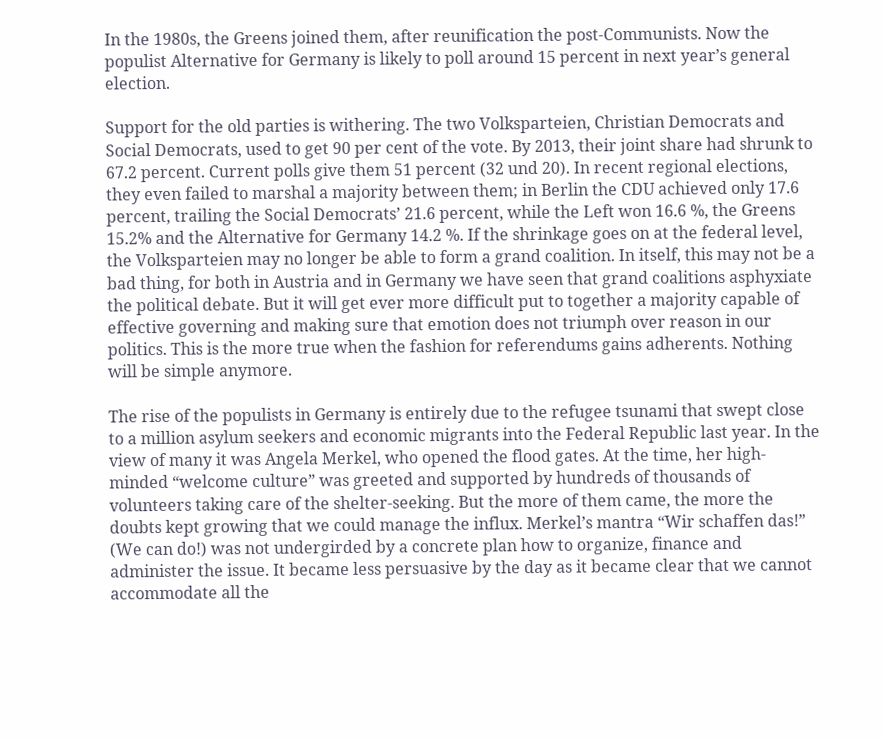In the 1980s, the Greens joined them, after reunification the post-Communists. Now the populist Alternative for Germany is likely to poll around 15 percent in next year’s general election.

Support for the old parties is withering. The two Volksparteien, Christian Democrats and Social Democrats, used to get 90 per cent of the vote. By 2013, their joint share had shrunk to 67.2 percent. Current polls give them 51 percent (32 und 20). In recent regional elections, they even failed to marshal a majority between them; in Berlin the CDU achieved only 17.6 percent, trailing the Social Democrats’ 21.6 percent, while the Left won 16.6 %, the Greens 15.2% and the Alternative for Germany 14.2 %. If the shrinkage goes on at the federal level, the Volksparteien may no longer be able to form a grand coalition. In itself, this may not be a bad thing, for both in Austria and in Germany we have seen that grand coalitions asphyxiate the political debate. But it will get ever more difficult put to together a majority capable of effective governing and making sure that emotion does not triumph over reason in our politics. This is the more true when the fashion for referendums gains adherents. Nothing will be simple anymore.

The rise of the populists in Germany is entirely due to the refugee tsunami that swept close to a million asylum seekers and economic migrants into the Federal Republic last year. In the view of many it was Angela Merkel, who opened the flood gates. At the time, her high-minded “welcome culture” was greeted and supported by hundreds of thousands of volunteers taking care of the shelter-seeking. But the more of them came, the more the doubts kept growing that we could manage the influx. Merkel’s mantra “Wir schaffen das!” (We can do!) was not undergirded by a concrete plan how to organize, finance and administer the issue. It became less persuasive by the day as it became clear that we cannot accommodate all the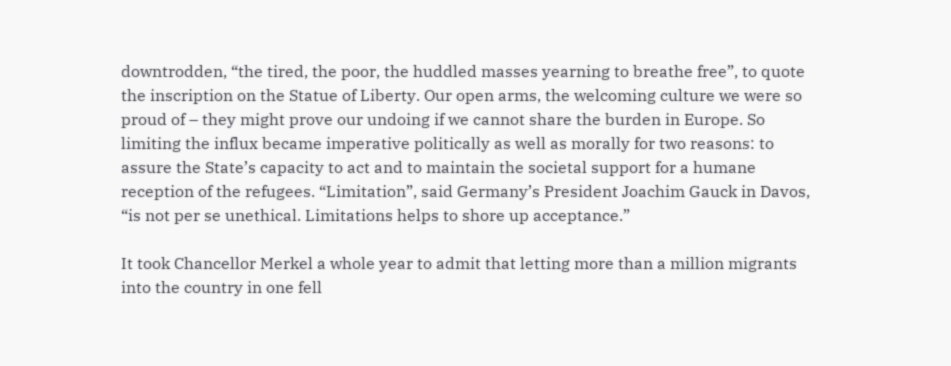downtrodden, “the tired, the poor, the huddled masses yearning to breathe free”, to quote the inscription on the Statue of Liberty. Our open arms, the welcoming culture we were so proud of – they might prove our undoing if we cannot share the burden in Europe. So limiting the influx became imperative politically as well as morally for two reasons: to assure the State’s capacity to act and to maintain the societal support for a humane reception of the refugees. “Limitation”, said Germany’s President Joachim Gauck in Davos, “is not per se unethical. Limitations helps to shore up acceptance.”

It took Chancellor Merkel a whole year to admit that letting more than a million migrants into the country in one fell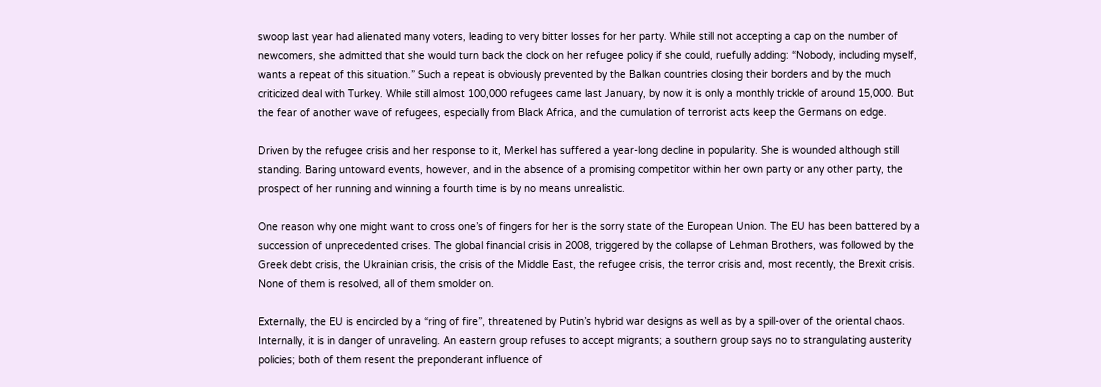swoop last year had alienated many voters, leading to very bitter losses for her party. While still not accepting a cap on the number of newcomers, she admitted that she would turn back the clock on her refugee policy if she could, ruefully adding: “Nobody, including myself, wants a repeat of this situation.” Such a repeat is obviously prevented by the Balkan countries closing their borders and by the much criticized deal with Turkey. While still almost 100,000 refugees came last January, by now it is only a monthly trickle of around 15,000. But the fear of another wave of refugees, especially from Black Africa, and the cumulation of terrorist acts keep the Germans on edge.

Driven by the refugee crisis and her response to it, Merkel has suffered a year-long decline in popularity. She is wounded although still standing. Baring untoward events, however, and in the absence of a promising competitor within her own party or any other party, the prospect of her running and winning a fourth time is by no means unrealistic.

One reason why one might want to cross one’s of fingers for her is the sorry state of the European Union. The EU has been battered by a succession of unprecedented crises. The global financial crisis in 2008, triggered by the collapse of Lehman Brothers, was followed by the Greek debt crisis, the Ukrainian crisis, the crisis of the Middle East, the refugee crisis, the terror crisis and, most recently, the Brexit crisis. None of them is resolved, all of them smolder on.

Externally, the EU is encircled by a “ring of fire”, threatened by Putin’s hybrid war designs as well as by a spill-over of the oriental chaos. Internally, it is in danger of unraveling. An eastern group refuses to accept migrants; a southern group says no to strangulating austerity policies; both of them resent the preponderant influence of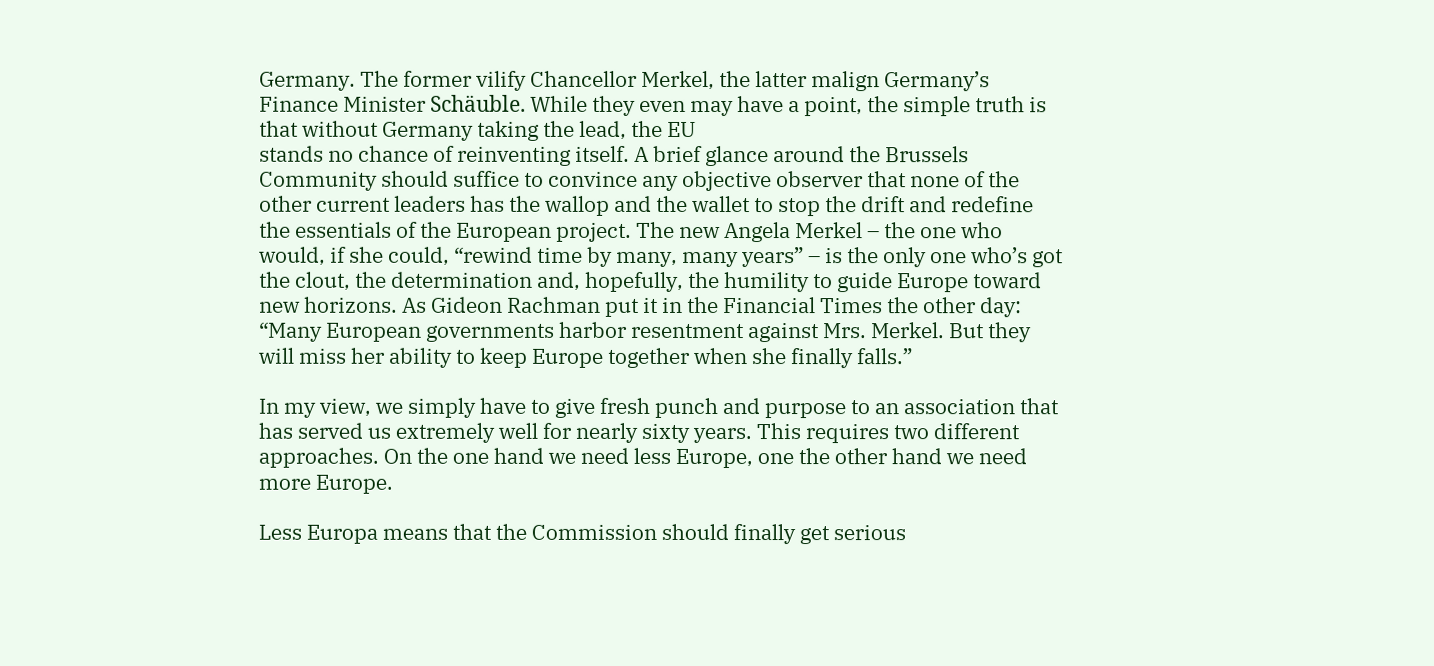Germany. The former vilify Chancellor Merkel, the latter malign Germany’s Finance Minister Schäuble. While they even may have a point, the simple truth is that without Germany taking the lead, the EU
stands no chance of reinventing itself. A brief glance around the Brussels Community should suffice to convince any objective observer that none of the other current leaders has the wallop and the wallet to stop the drift and redefine the essentials of the European project. The new Angela Merkel – the one who would, if she could, “rewind time by many, many years” – is the only one who’s got the clout, the determination and, hopefully, the humility to guide Europe toward new horizons. As Gideon Rachman put it in the Financial Times the other day: “Many European governments harbor resentment against Mrs. Merkel. But they will miss her ability to keep Europe together when she finally falls.”

In my view, we simply have to give fresh punch and purpose to an association that has served us extremely well for nearly sixty years. This requires two different approaches. On the one hand we need less Europe, one the other hand we need more Europe.

Less Europa means that the Commission should finally get serious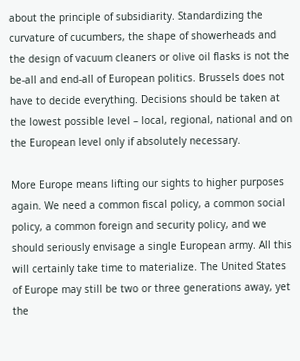about the principle of subsidiarity. Standardizing the curvature of cucumbers, the shape of showerheads and the design of vacuum cleaners or olive oil flasks is not the be-all and end-all of European politics. Brussels does not have to decide everything. Decisions should be taken at the lowest possible level – local, regional, national and on the European level only if absolutely necessary.

More Europe means lifting our sights to higher purposes again. We need a common fiscal policy, a common social policy, a common foreign and security policy, and we should seriously envisage a single European army. All this will certainly take time to materialize. The United States of Europe may still be two or three generations away, yet the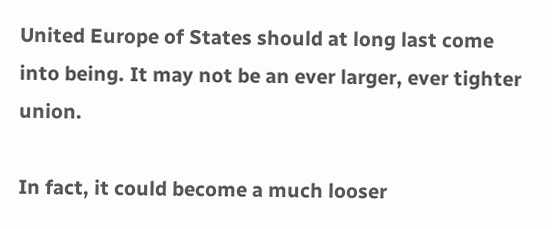United Europe of States should at long last come into being. It may not be an ever larger, ever tighter union.

In fact, it could become a much looser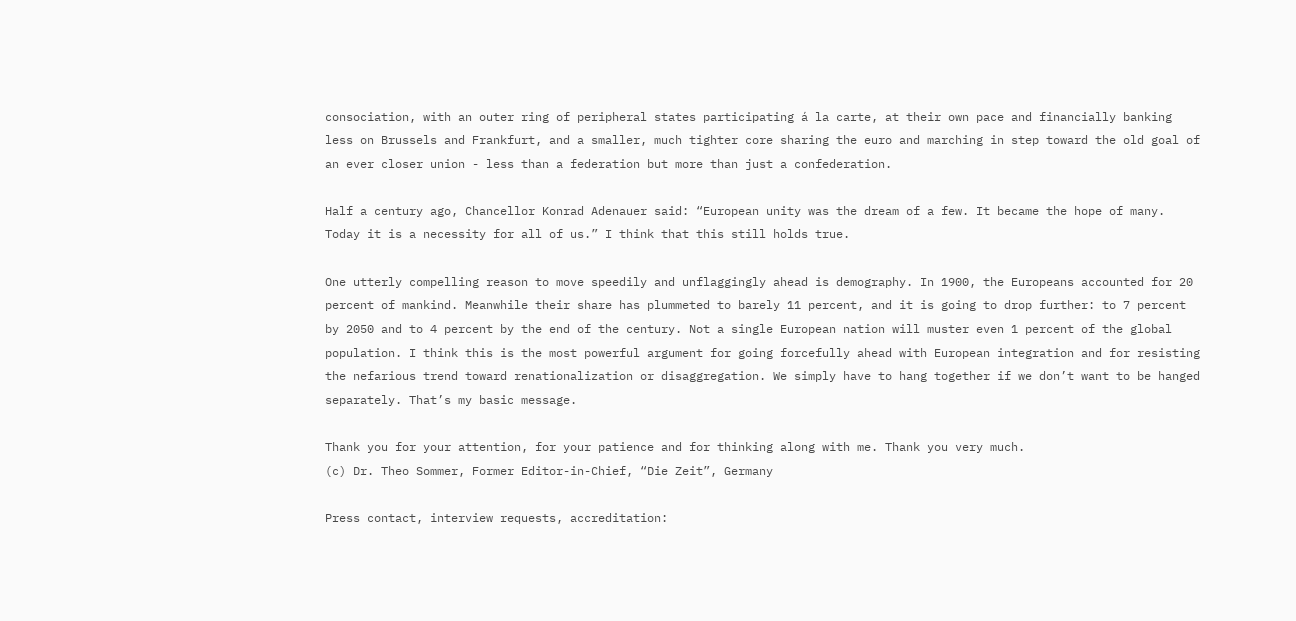consociation, with an outer ring of peripheral states participating á la carte, at their own pace and financially banking less on Brussels and Frankfurt, and a smaller, much tighter core sharing the euro and marching in step toward the old goal of an ever closer union - less than a federation but more than just a confederation.

Half a century ago, Chancellor Konrad Adenauer said: “European unity was the dream of a few. It became the hope of many. Today it is a necessity for all of us.” I think that this still holds true.

One utterly compelling reason to move speedily and unflaggingly ahead is demography. In 1900, the Europeans accounted for 20 percent of mankind. Meanwhile their share has plummeted to barely 11 percent, and it is going to drop further: to 7 percent by 2050 and to 4 percent by the end of the century. Not a single European nation will muster even 1 percent of the global population. I think this is the most powerful argument for going forcefully ahead with European integration and for resisting the nefarious trend toward renationalization or disaggregation. We simply have to hang together if we don’t want to be hanged separately. That’s my basic message.

Thank you for your attention, for your patience and for thinking along with me. Thank you very much.
(c) Dr. Theo Sommer, Former Editor-in-Chief, “Die Zeit”, Germany

Press contact, interview requests, accreditation: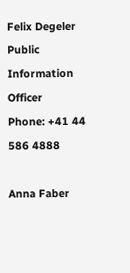Felix Degeler
Public Information Officer
Phone: +41 44 586 4888

Anna Faber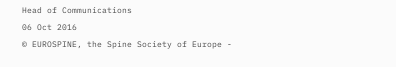Head of Communications
06 Oct 2016
© EUROSPINE, the Spine Society of Europe -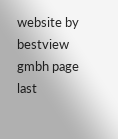website by bestview gmbh page last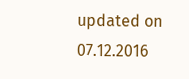updated on 07.12.2016